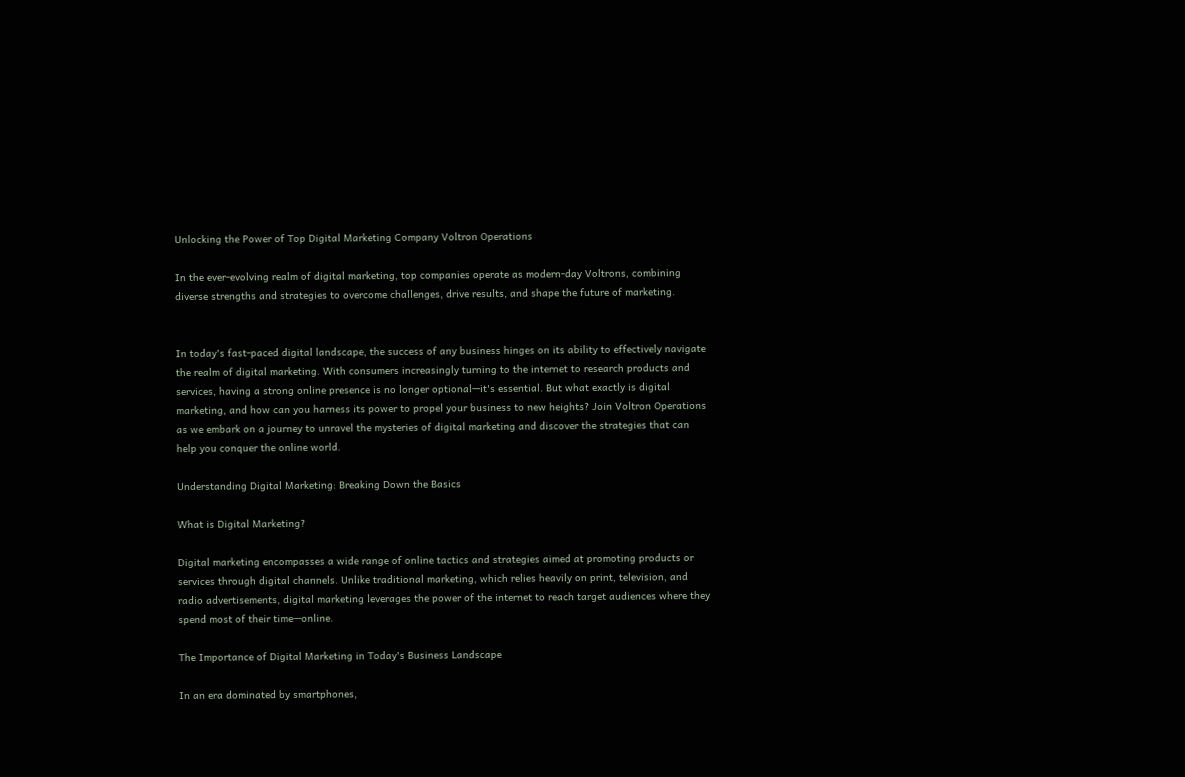Unlocking the Power of Top Digital Marketing Company Voltron Operations

In the ever-evolving realm of digital marketing, top companies operate as modern-day Voltrons, combining diverse strengths and strategies to overcome challenges, drive results, and shape the future of marketing.


In today's fast-paced digital landscape, the success of any business hinges on its ability to effectively navigate the realm of digital marketing. With consumers increasingly turning to the internet to research products and services, having a strong online presence is no longer optional—it's essential. But what exactly is digital marketing, and how can you harness its power to propel your business to new heights? Join Voltron Operations as we embark on a journey to unravel the mysteries of digital marketing and discover the strategies that can help you conquer the online world.

Understanding Digital Marketing: Breaking Down the Basics

What is Digital Marketing?

Digital marketing encompasses a wide range of online tactics and strategies aimed at promoting products or services through digital channels. Unlike traditional marketing, which relies heavily on print, television, and radio advertisements, digital marketing leverages the power of the internet to reach target audiences where they spend most of their time—online.

The Importance of Digital Marketing in Today's Business Landscape

In an era dominated by smartphones,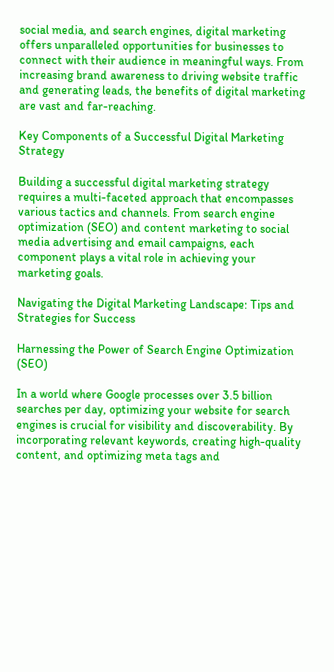social media, and search engines, digital marketing offers unparalleled opportunities for businesses to connect with their audience in meaningful ways. From increasing brand awareness to driving website traffic and generating leads, the benefits of digital marketing are vast and far-reaching.

Key Components of a Successful Digital Marketing Strategy

Building a successful digital marketing strategy requires a multi-faceted approach that encompasses various tactics and channels. From search engine optimization (SEO) and content marketing to social media advertising and email campaigns, each component plays a vital role in achieving your marketing goals.

Navigating the Digital Marketing Landscape: Tips and Strategies for Success

Harnessing the Power of Search Engine Optimization (SEO)

In a world where Google processes over 3.5 billion searches per day, optimizing your website for search engines is crucial for visibility and discoverability. By incorporating relevant keywords, creating high-quality content, and optimizing meta tags and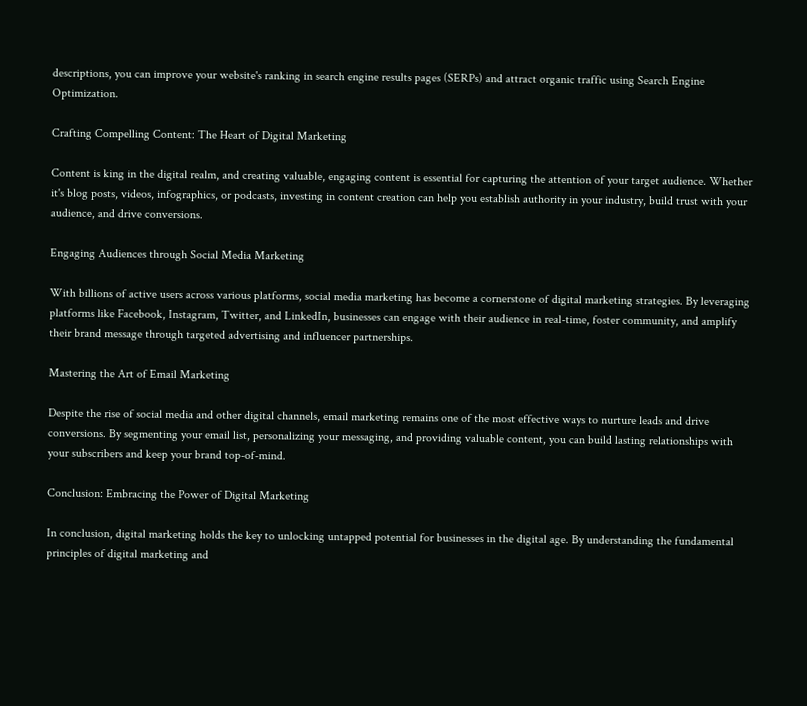descriptions, you can improve your website's ranking in search engine results pages (SERPs) and attract organic traffic using Search Engine Optimization.

Crafting Compelling Content: The Heart of Digital Marketing

Content is king in the digital realm, and creating valuable, engaging content is essential for capturing the attention of your target audience. Whether it's blog posts, videos, infographics, or podcasts, investing in content creation can help you establish authority in your industry, build trust with your audience, and drive conversions.

Engaging Audiences through Social Media Marketing

With billions of active users across various platforms, social media marketing has become a cornerstone of digital marketing strategies. By leveraging platforms like Facebook, Instagram, Twitter, and LinkedIn, businesses can engage with their audience in real-time, foster community, and amplify their brand message through targeted advertising and influencer partnerships.

Mastering the Art of Email Marketing

Despite the rise of social media and other digital channels, email marketing remains one of the most effective ways to nurture leads and drive conversions. By segmenting your email list, personalizing your messaging, and providing valuable content, you can build lasting relationships with your subscribers and keep your brand top-of-mind.

Conclusion: Embracing the Power of Digital Marketing

In conclusion, digital marketing holds the key to unlocking untapped potential for businesses in the digital age. By understanding the fundamental principles of digital marketing and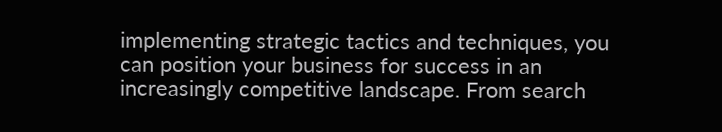implementing strategic tactics and techniques, you can position your business for success in an increasingly competitive landscape. From search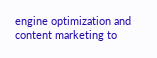engine optimization and content marketing to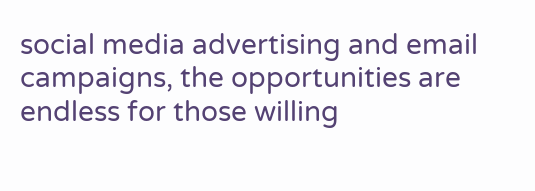social media advertising and email campaigns, the opportunities are endless for those willing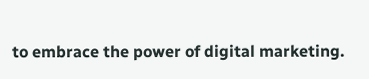to embrace the power of digital marketing.